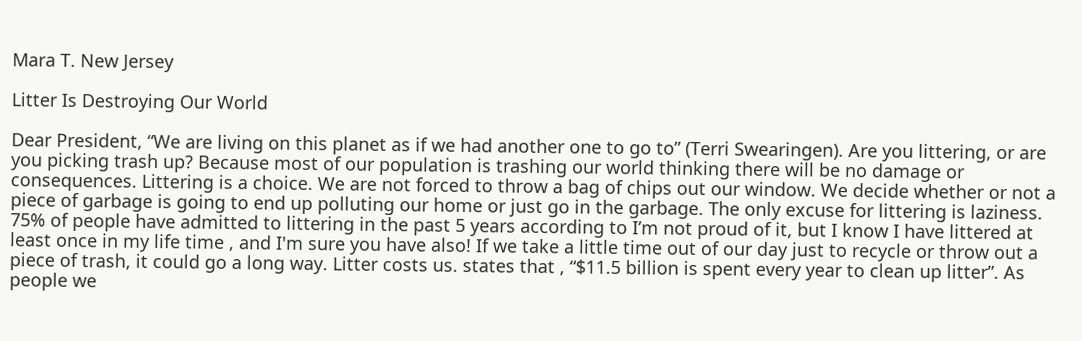Mara T. New Jersey

Litter Is Destroying Our World

Dear President, “We are living on this planet as if we had another one to go to” (Terri Swearingen). Are you littering, or are you picking trash up? Because most of our population is trashing our world thinking there will be no damage or consequences. Littering is a choice. We are not forced to throw a bag of chips out our window. We decide whether or not a piece of garbage is going to end up polluting our home or just go in the garbage. The only excuse for littering is laziness. 75% of people have admitted to littering in the past 5 years according to I’m not proud of it, but I know I have littered at least once in my life time , and I'm sure you have also! If we take a little time out of our day just to recycle or throw out a piece of trash, it could go a long way. Litter costs us. states that , “$11.5 billion is spent every year to clean up litter”. As people we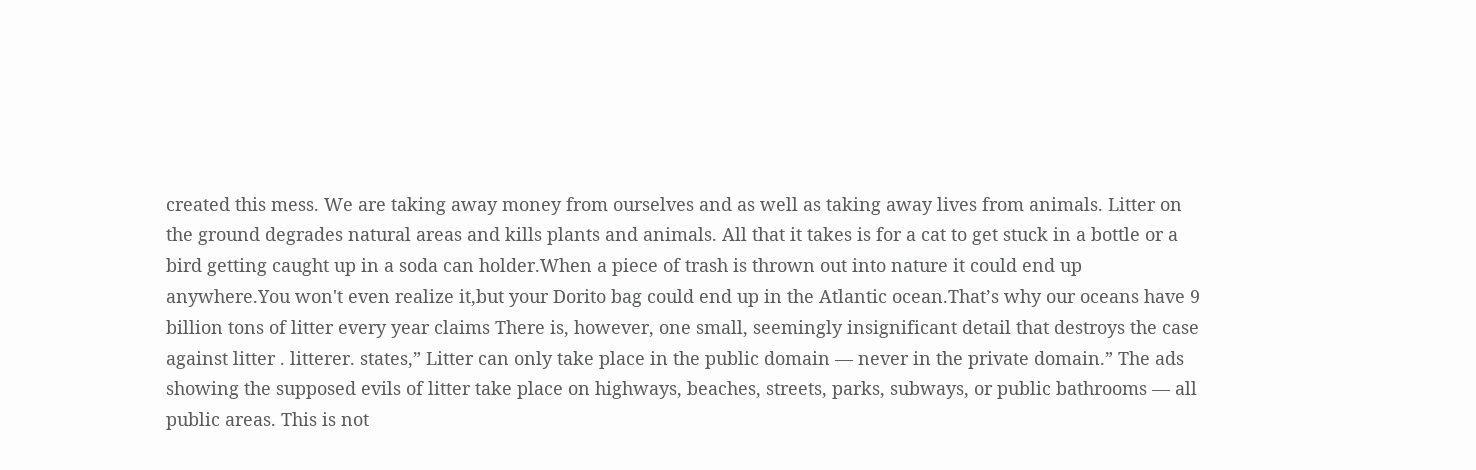created this mess. We are taking away money from ourselves and as well as taking away lives from animals. Litter on the ground degrades natural areas and kills plants and animals. All that it takes is for a cat to get stuck in a bottle or a bird getting caught up in a soda can holder.When a piece of trash is thrown out into nature it could end up anywhere.You won't even realize it,but your Dorito bag could end up in the Atlantic ocean.That’s why our oceans have 9 billion tons of litter every year claims There is, however, one small, seemingly insignificant detail that destroys the case against litter . litterer. states,” Litter can only take place in the public domain — never in the private domain.” The ads showing the supposed evils of litter take place on highways, beaches, streets, parks, subways, or public bathrooms — all public areas. This is not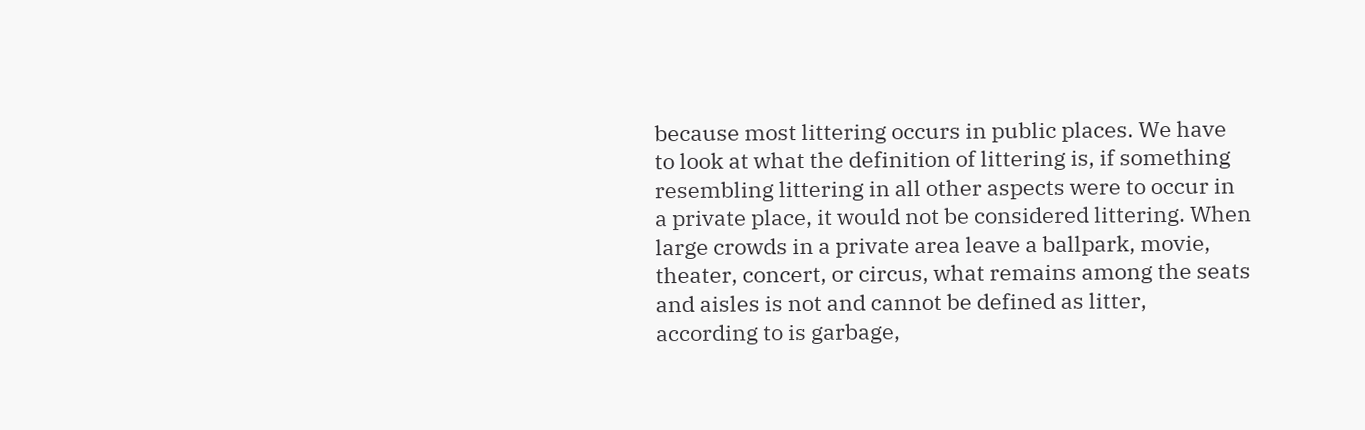because most littering occurs in public places. We have to look at what the definition of littering is, if something resembling littering in all other aspects were to occur in a private place, it would not be considered littering. When large crowds in a private area leave a ballpark, movie, theater, concert, or circus, what remains among the seats and aisles is not and cannot be defined as litter, according to is garbage,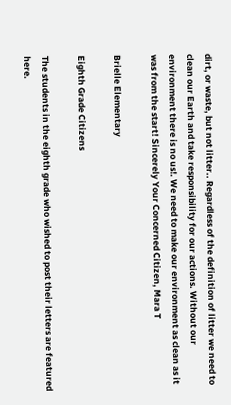dirt, or waste, but not litter.. Regardless of the definition of litter we need to clean our Earth and take responsibility for our actions. Without our environment there is no us!. We need to make our environment as clean as it was from the start! Sincerely Your Concerned Citizen, Mara T

Brielle Elementary

Eighth Grade Citizens

The students in the eighth grade who wished to post their letters are featured here.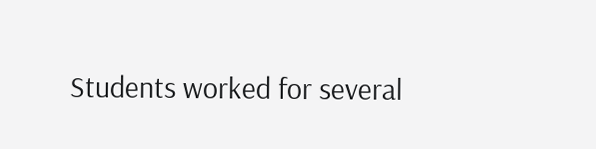Students worked for several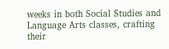weeks in both Social Studies and Language Arts classes, crafting their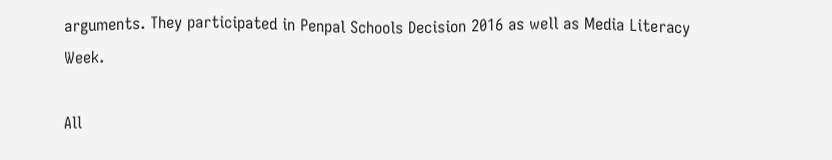arguments. They participated in Penpal Schools Decision 2016 as well as Media Literacy Week.

All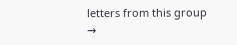letters from this group →